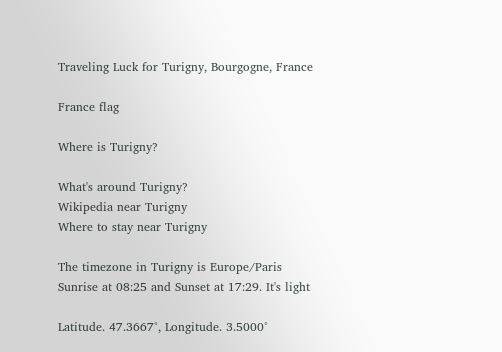Traveling Luck for Turigny, Bourgogne, France

France flag

Where is Turigny?

What's around Turigny?
Wikipedia near Turigny
Where to stay near Turigny

The timezone in Turigny is Europe/Paris
Sunrise at 08:25 and Sunset at 17:29. It's light

Latitude. 47.3667°, Longitude. 3.5000°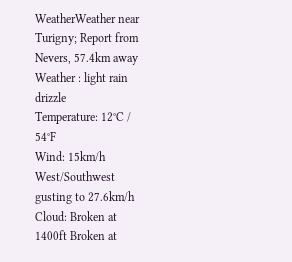WeatherWeather near Turigny; Report from Nevers, 57.4km away
Weather : light rain drizzle
Temperature: 12°C / 54°F
Wind: 15km/h West/Southwest gusting to 27.6km/h
Cloud: Broken at 1400ft Broken at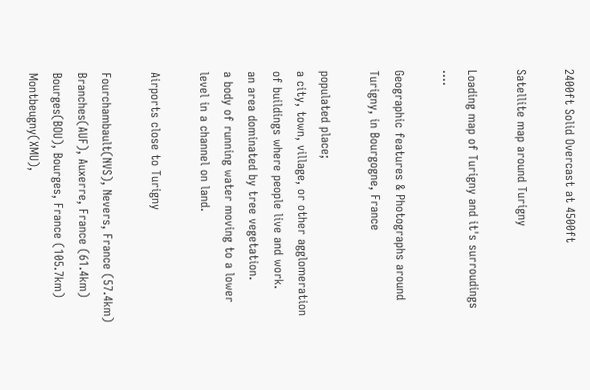2400ft Solid Overcast at 4500ft

Satellite map around Turigny

Loading map of Turigny and it's surroudings ....

Geographic features & Photographs around Turigny, in Bourgogne, France

populated place;
a city, town, village, or other agglomeration of buildings where people live and work.
an area dominated by tree vegetation.
a body of running water moving to a lower level in a channel on land.

Airports close to Turigny

Fourchambault(NVS), Nevers, France (57.4km)
Branches(AUF), Auxerre, France (61.4km)
Bourges(BOU), Bourges, France (105.7km)
Montbeugny(XMU),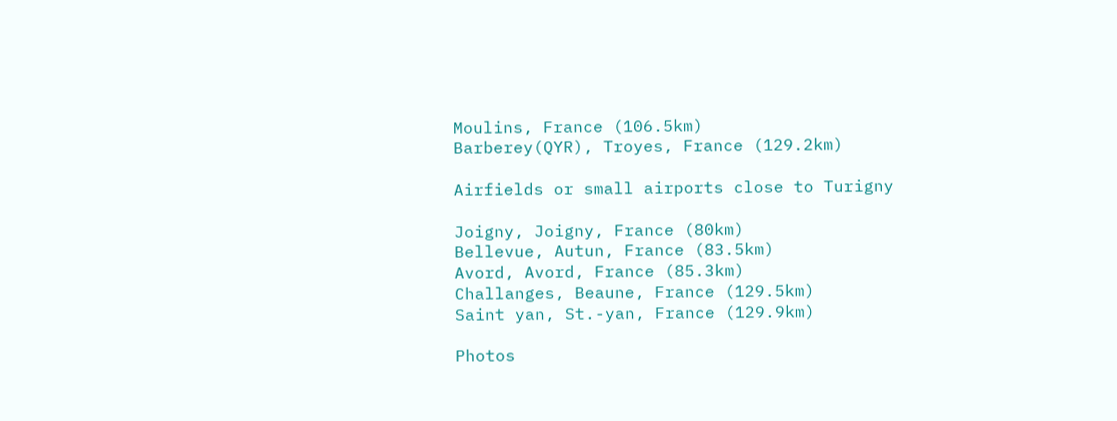Moulins, France (106.5km)
Barberey(QYR), Troyes, France (129.2km)

Airfields or small airports close to Turigny

Joigny, Joigny, France (80km)
Bellevue, Autun, France (83.5km)
Avord, Avord, France (85.3km)
Challanges, Beaune, France (129.5km)
Saint yan, St.-yan, France (129.9km)

Photos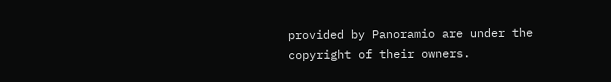provided by Panoramio are under the copyright of their owners.